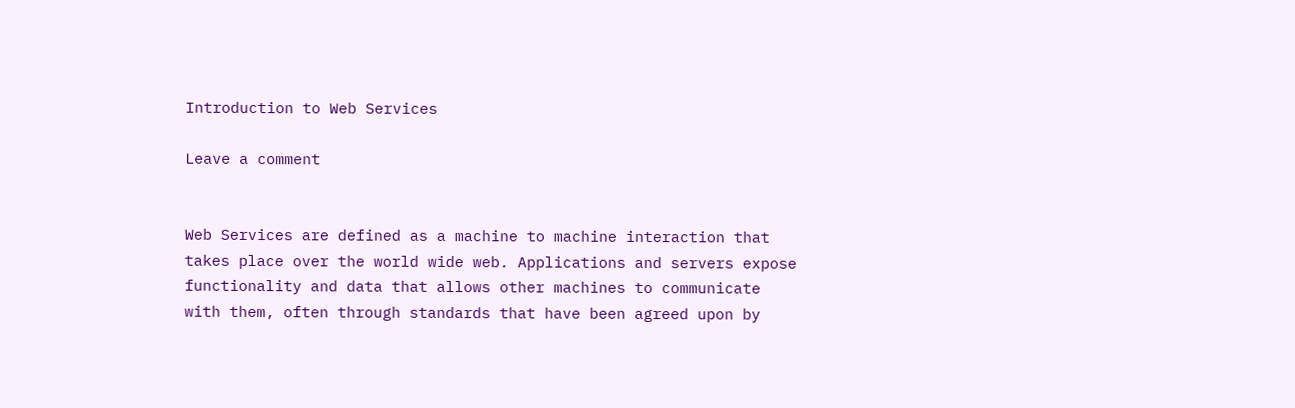Introduction to Web Services

Leave a comment


Web Services are defined as a machine to machine interaction that takes place over the world wide web. Applications and servers expose functionality and data that allows other machines to communicate with them, often through standards that have been agreed upon by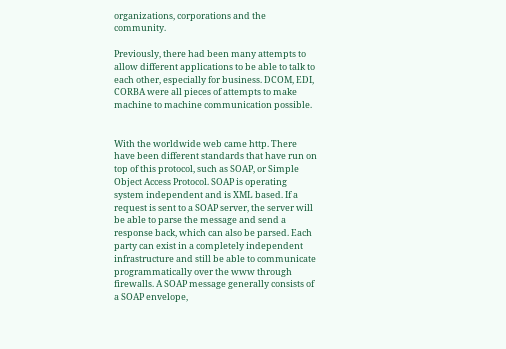organizations, corporations and the community.

Previously, there had been many attempts to allow different applications to be able to talk to each other, especially for business. DCOM, EDI, CORBA were all pieces of attempts to make machine to machine communication possible.


With the worldwide web came http. There have been different standards that have run on top of this protocol, such as SOAP, or Simple Object Access Protocol. SOAP is operating system independent and is XML based. If a request is sent to a SOAP server, the server will be able to parse the message and send a response back, which can also be parsed. Each party can exist in a completely independent infrastructure and still be able to communicate programmatically over the www through firewalls. A SOAP message generally consists of a SOAP envelope,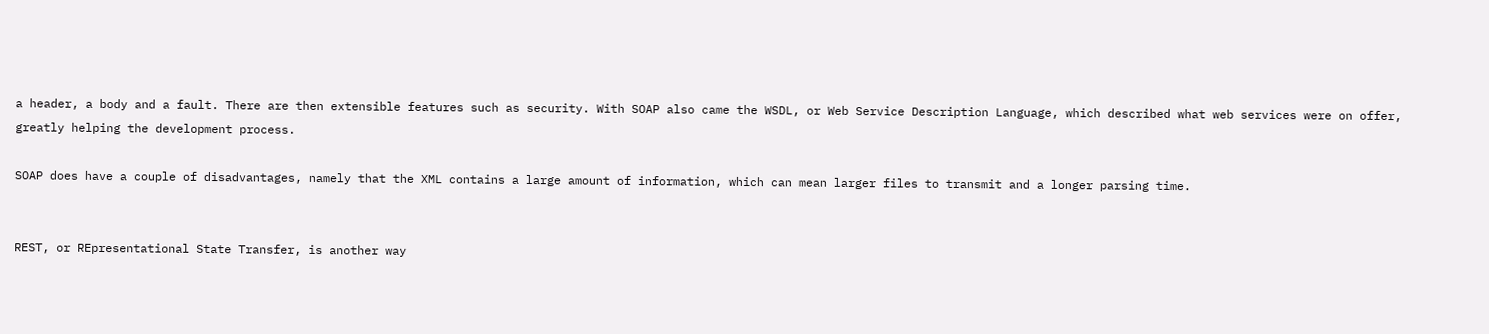a header, a body and a fault. There are then extensible features such as security. With SOAP also came the WSDL, or Web Service Description Language, which described what web services were on offer, greatly helping the development process.

SOAP does have a couple of disadvantages, namely that the XML contains a large amount of information, which can mean larger files to transmit and a longer parsing time.


REST, or REpresentational State Transfer, is another way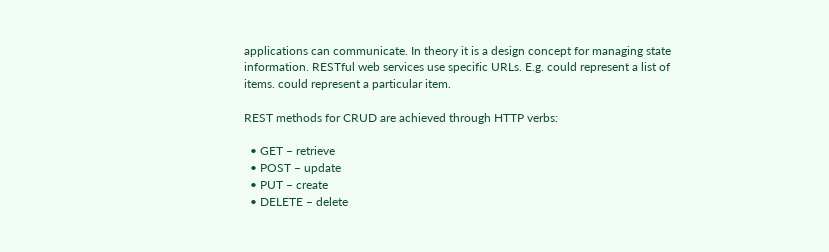applications can communicate. In theory it is a design concept for managing state information. RESTful web services use specific URLs. E.g. could represent a list of items. could represent a particular item.

REST methods for CRUD are achieved through HTTP verbs:

  • GET – retrieve
  • POST – update
  • PUT – create
  • DELETE – delete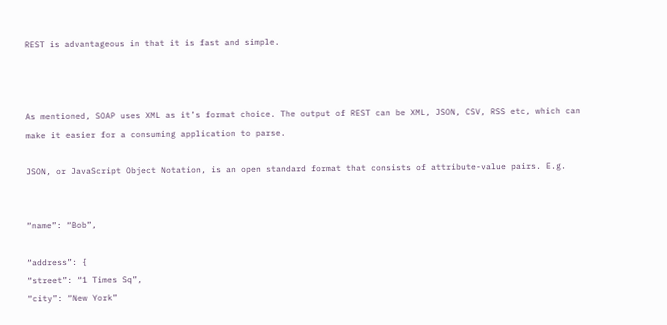REST is advantageous in that it is fast and simple.



As mentioned, SOAP uses XML as it’s format choice. The output of REST can be XML, JSON, CSV, RSS etc, which can make it easier for a consuming application to parse.

JSON, or JavaScript Object Notation, is an open standard format that consists of attribute-value pairs. E.g.


“name”: “Bob”,

“address”: {
“street”: “1 Times Sq”,
“city”: “New York”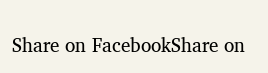Share on FacebookShare on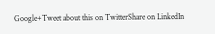Google+Tweet about this on TwitterShare on LinkedIn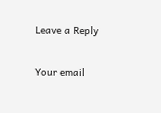Leave a Reply

Your email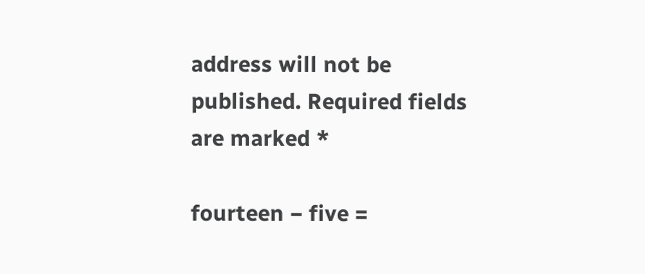address will not be published. Required fields are marked *

fourteen − five =